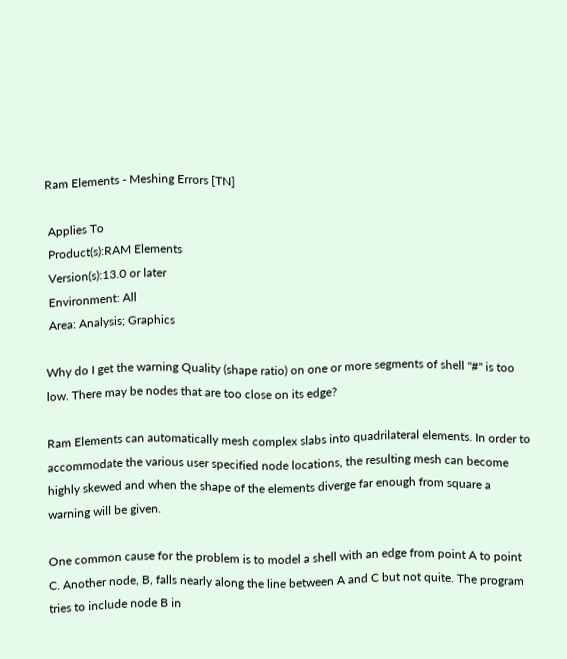Ram Elements - Meshing Errors [TN]

 Applies To
 Product(s):RAM Elements
 Version(s):13.0 or later
 Environment: All
 Area: Analysis; Graphics

Why do I get the warning Quality (shape ratio) on one or more segments of shell "#" is too low. There may be nodes that are too close on its edge?

Ram Elements can automatically mesh complex slabs into quadrilateral elements. In order to accommodate the various user specified node locations, the resulting mesh can become highly skewed and when the shape of the elements diverge far enough from square a warning will be given.

One common cause for the problem is to model a shell with an edge from point A to point C. Another node, B, falls nearly along the line between A and C but not quite. The program tries to include node B in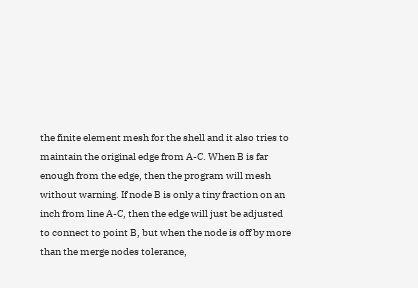the finite element mesh for the shell and it also tries to maintain the original edge from A-C. When B is far enough from the edge, then the program will mesh without warning. If node B is only a tiny fraction on an inch from line A-C, then the edge will just be adjusted to connect to point B, but when the node is off by more than the merge nodes tolerance,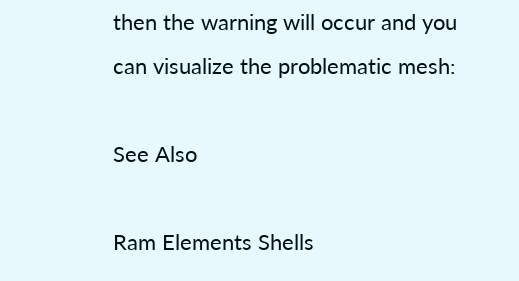then the warning will occur and you can visualize the problematic mesh:

See Also

Ram Elements Shells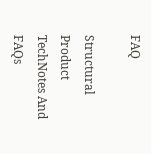FAQ

Structural Product TechNotes And FAQs